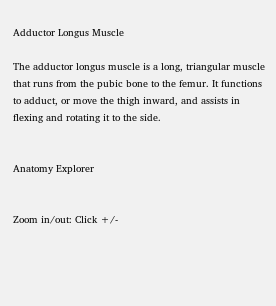Adductor Longus Muscle

The adductor longus muscle is a long, triangular muscle that runs from the pubic bone to the femur. It functions to adduct, or move the thigh inward, and assists in flexing and rotating it to the side.


Anatomy Explorer


Zoom in/out: Click +/-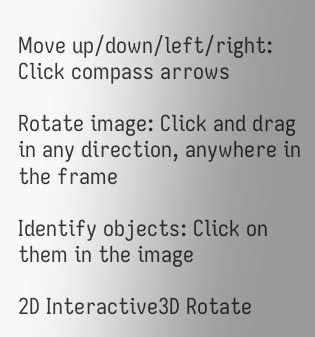Move up/down/left/right: Click compass arrows

Rotate image: Click and drag in any direction, anywhere in the frame

Identify objects: Click on them in the image

2D Interactive3D Rotate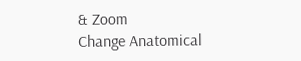& Zoom
Change Anatomical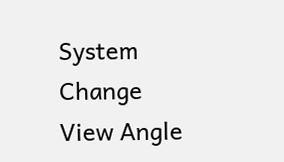System
Change View Angle